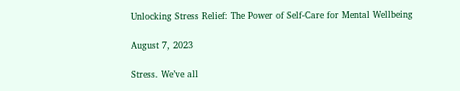Unlocking Stress Relief: The Power of Self-Care for Mental Wellbeing

August 7, 2023

Stress. We’ve all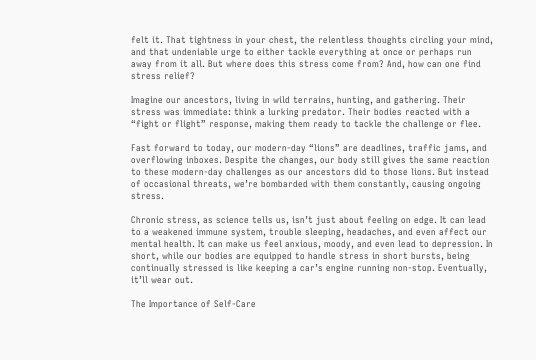felt it. That tightness in your chest, the relentless thoughts circling your mind, and that undeniable urge to either tackle everything at once or perhaps run away from it all. But where does this stress come from? And, how can one find stress relief?

Imagine our ancestors, living in wild terrains, hunting, and gathering. Their stress was immediate: think a lurking predator. Their bodies reacted with a “fight or flight” response, making them ready to tackle the challenge or flee.

Fast forward to today, our modern-day “lions” are deadlines, traffic jams, and overflowing inboxes. Despite the changes, our body still gives the same reaction to these modern-day challenges as our ancestors did to those lions. But instead of occasional threats, we’re bombarded with them constantly, causing ongoing stress.

Chronic stress, as science tells us, isn’t just about feeling on edge. It can lead to a weakened immune system, trouble sleeping, headaches, and even affect our mental health. It can make us feel anxious, moody, and even lead to depression. In short, while our bodies are equipped to handle stress in short bursts, being continually stressed is like keeping a car’s engine running non-stop. Eventually, it’ll wear out.

The Importance of Self-Care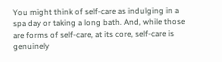You might think of self-care as indulging in a spa day or taking a long bath. And, while those are forms of self-care, at its core, self-care is genuinely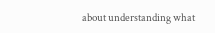about understanding what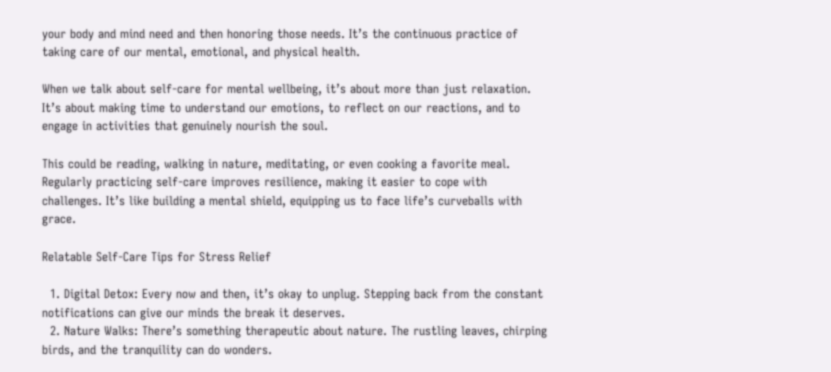your body and mind need and then honoring those needs. It’s the continuous practice of taking care of our mental, emotional, and physical health.

When we talk about self-care for mental wellbeing, it’s about more than just relaxation. It’s about making time to understand our emotions, to reflect on our reactions, and to engage in activities that genuinely nourish the soul.

This could be reading, walking in nature, meditating, or even cooking a favorite meal. Regularly practicing self-care improves resilience, making it easier to cope with challenges. It’s like building a mental shield, equipping us to face life’s curveballs with grace.

Relatable Self-Care Tips for Stress Relief

  1. Digital Detox: Every now and then, it’s okay to unplug. Stepping back from the constant notifications can give our minds the break it deserves.
  2. Nature Walks: There’s something therapeutic about nature. The rustling leaves, chirping birds, and the tranquility can do wonders.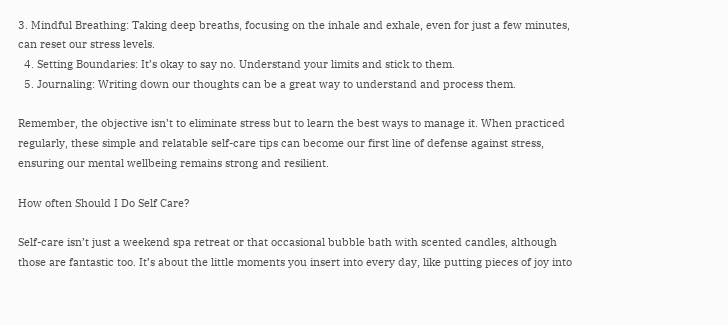3. Mindful Breathing: Taking deep breaths, focusing on the inhale and exhale, even for just a few minutes, can reset our stress levels.
  4. Setting Boundaries: It’s okay to say no. Understand your limits and stick to them.
  5. Journaling: Writing down our thoughts can be a great way to understand and process them.

Remember, the objective isn’t to eliminate stress but to learn the best ways to manage it. When practiced regularly, these simple and relatable self-care tips can become our first line of defense against stress, ensuring our mental wellbeing remains strong and resilient.

How often Should I Do Self Care?

Self-care isn’t just a weekend spa retreat or that occasional bubble bath with scented candles, although those are fantastic too. It’s about the little moments you insert into every day, like putting pieces of joy into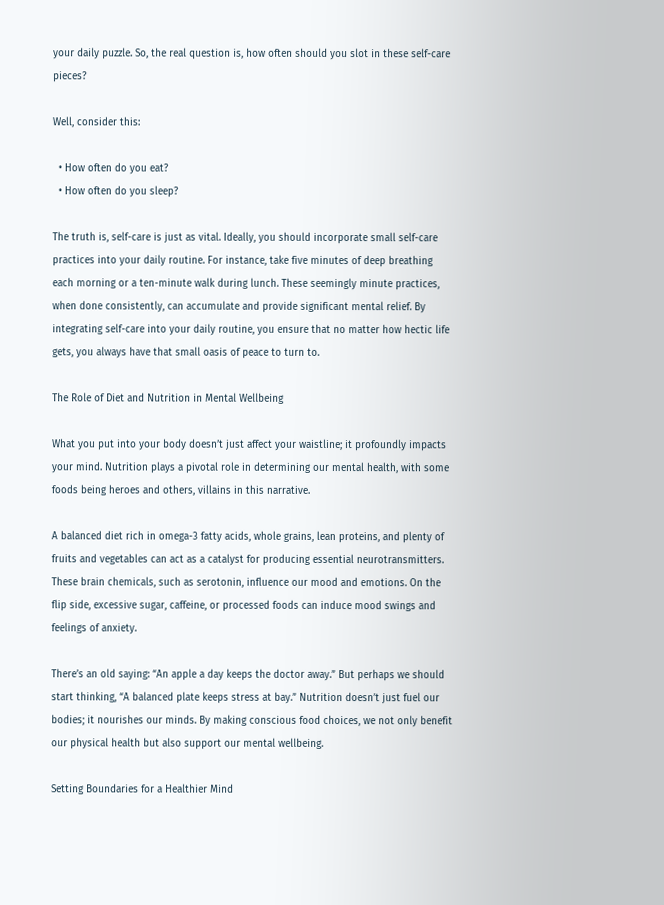your daily puzzle. So, the real question is, how often should you slot in these self-care pieces?

Well, consider this:

  • How often do you eat?
  • How often do you sleep?

The truth is, self-care is just as vital. Ideally, you should incorporate small self-care practices into your daily routine. For instance, take five minutes of deep breathing each morning or a ten-minute walk during lunch. These seemingly minute practices, when done consistently, can accumulate and provide significant mental relief. By integrating self-care into your daily routine, you ensure that no matter how hectic life gets, you always have that small oasis of peace to turn to.

The Role of Diet and Nutrition in Mental Wellbeing

What you put into your body doesn’t just affect your waistline; it profoundly impacts your mind. Nutrition plays a pivotal role in determining our mental health, with some foods being heroes and others, villains in this narrative.

A balanced diet rich in omega-3 fatty acids, whole grains, lean proteins, and plenty of fruits and vegetables can act as a catalyst for producing essential neurotransmitters. These brain chemicals, such as serotonin, influence our mood and emotions. On the flip side, excessive sugar, caffeine, or processed foods can induce mood swings and feelings of anxiety.

There’s an old saying: “An apple a day keeps the doctor away.” But perhaps we should start thinking, “A balanced plate keeps stress at bay.” Nutrition doesn’t just fuel our bodies; it nourishes our minds. By making conscious food choices, we not only benefit our physical health but also support our mental wellbeing.

Setting Boundaries for a Healthier Mind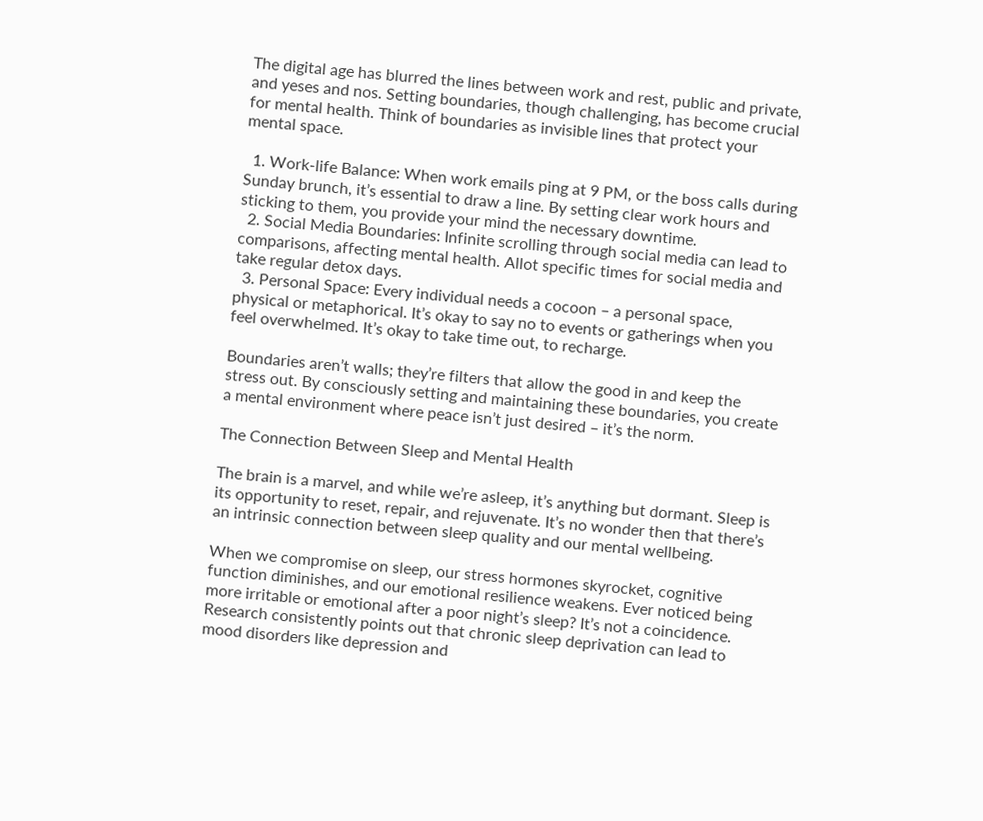The digital age has blurred the lines between work and rest, public and private, and yeses and nos. Setting boundaries, though challenging, has become crucial for mental health. Think of boundaries as invisible lines that protect your mental space.

  1. Work-life Balance: When work emails ping at 9 PM, or the boss calls during Sunday brunch, it’s essential to draw a line. By setting clear work hours and sticking to them, you provide your mind the necessary downtime.
  2. Social Media Boundaries: Infinite scrolling through social media can lead to comparisons, affecting mental health. Allot specific times for social media and take regular detox days.
  3. Personal Space: Every individual needs a cocoon – a personal space, physical or metaphorical. It’s okay to say no to events or gatherings when you feel overwhelmed. It’s okay to take time out, to recharge.

Boundaries aren’t walls; they’re filters that allow the good in and keep the stress out. By consciously setting and maintaining these boundaries, you create a mental environment where peace isn’t just desired – it’s the norm.

The Connection Between Sleep and Mental Health

The brain is a marvel, and while we’re asleep, it’s anything but dormant. Sleep is its opportunity to reset, repair, and rejuvenate. It’s no wonder then that there’s an intrinsic connection between sleep quality and our mental wellbeing.

When we compromise on sleep, our stress hormones skyrocket, cognitive function diminishes, and our emotional resilience weakens. Ever noticed being more irritable or emotional after a poor night’s sleep? It’s not a coincidence. Research consistently points out that chronic sleep deprivation can lead to mood disorders like depression and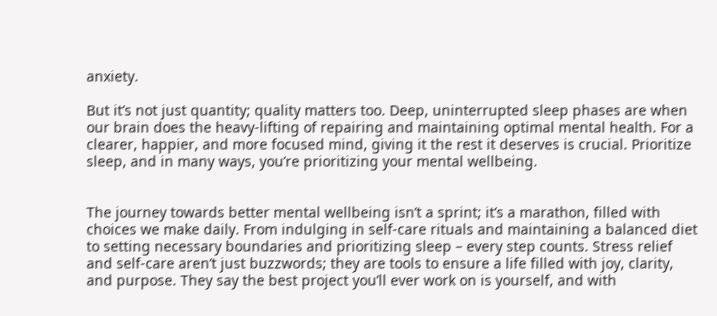anxiety.

But it’s not just quantity; quality matters too. Deep, uninterrupted sleep phases are when our brain does the heavy-lifting of repairing and maintaining optimal mental health. For a clearer, happier, and more focused mind, giving it the rest it deserves is crucial. Prioritize sleep, and in many ways, you’re prioritizing your mental wellbeing.


The journey towards better mental wellbeing isn’t a sprint; it’s a marathon, filled with choices we make daily. From indulging in self-care rituals and maintaining a balanced diet to setting necessary boundaries and prioritizing sleep – every step counts. Stress relief and self-care aren’t just buzzwords; they are tools to ensure a life filled with joy, clarity, and purpose. They say the best project you’ll ever work on is yourself, and with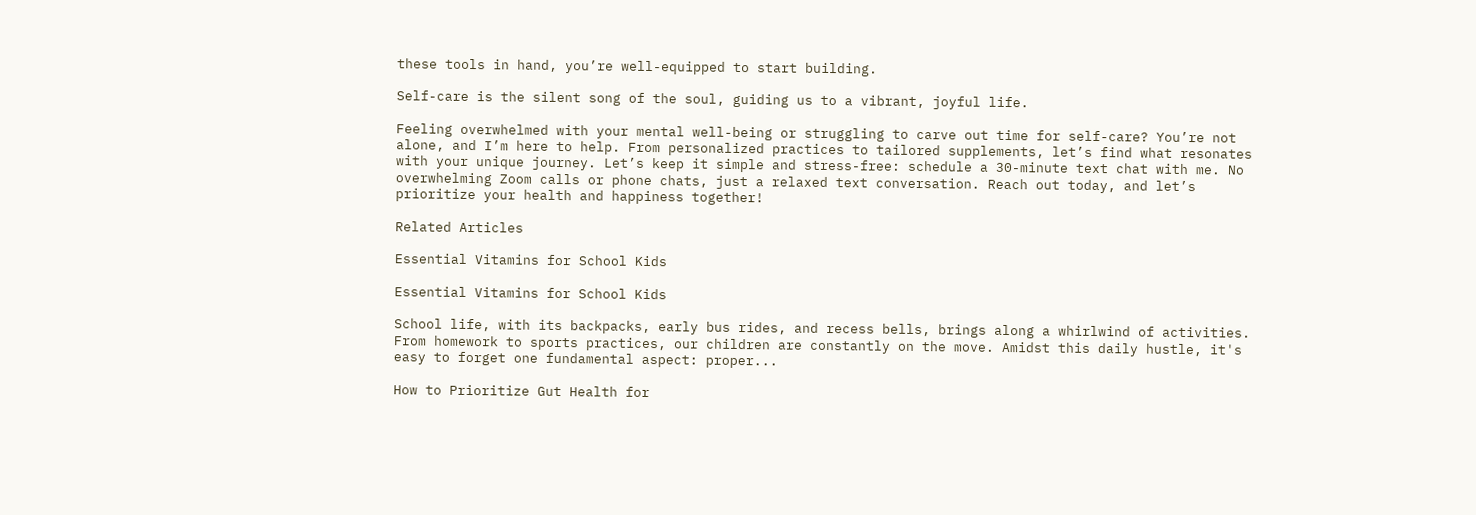these tools in hand, you’re well-equipped to start building.

Self-care is the silent song of the soul, guiding us to a vibrant, joyful life.

Feeling overwhelmed with your mental well-being or struggling to carve out time for self-care? You’re not alone, and I’m here to help. From personalized practices to tailored supplements, let’s find what resonates with your unique journey. Let’s keep it simple and stress-free: schedule a 30-minute text chat with me. No overwhelming Zoom calls or phone chats, just a relaxed text conversation. Reach out today, and let’s prioritize your health and happiness together!

Related Articles

Essential Vitamins for School Kids

Essential Vitamins for School Kids

School life, with its backpacks, early bus rides, and recess bells, brings along a whirlwind of activities. From homework to sports practices, our children are constantly on the move. Amidst this daily hustle, it's easy to forget one fundamental aspect: proper...

How to Prioritize Gut Health for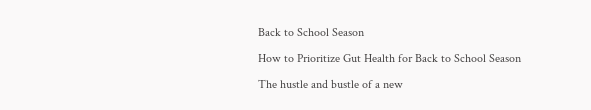Back to School Season

How to Prioritize Gut Health for Back to School Season

The hustle and bustle of a new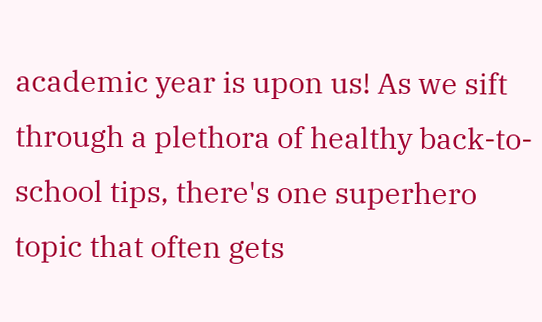academic year is upon us! As we sift through a plethora of healthy back-to-school tips, there's one superhero topic that often gets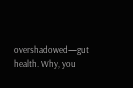overshadowed—gut health. Why, you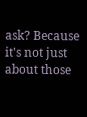ask? Because it's not just about those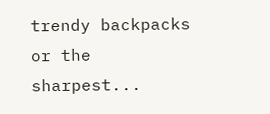trendy backpacks or the sharpest...